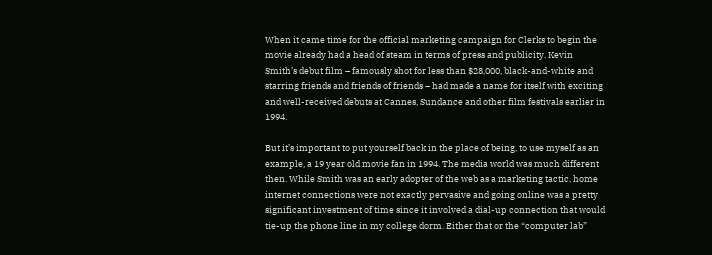When it came time for the official marketing campaign for Clerks to begin the movie already had a head of steam in terms of press and publicity. Kevin Smith’s debut film – famously shot for less than $28,000, black-and-white and starring friends and friends of friends – had made a name for itself with exciting and well-received debuts at Cannes, Sundance and other film festivals earlier in 1994.

But it’s important to put yourself back in the place of being, to use myself as an example, a 19 year old movie fan in 1994. The media world was much different then. While Smith was an early adopter of the web as a marketing tactic, home internet connections were not exactly pervasive and going online was a pretty significant investment of time since it involved a dial-up connection that would tie-up the phone line in my college dorm. Either that or the “computer lab”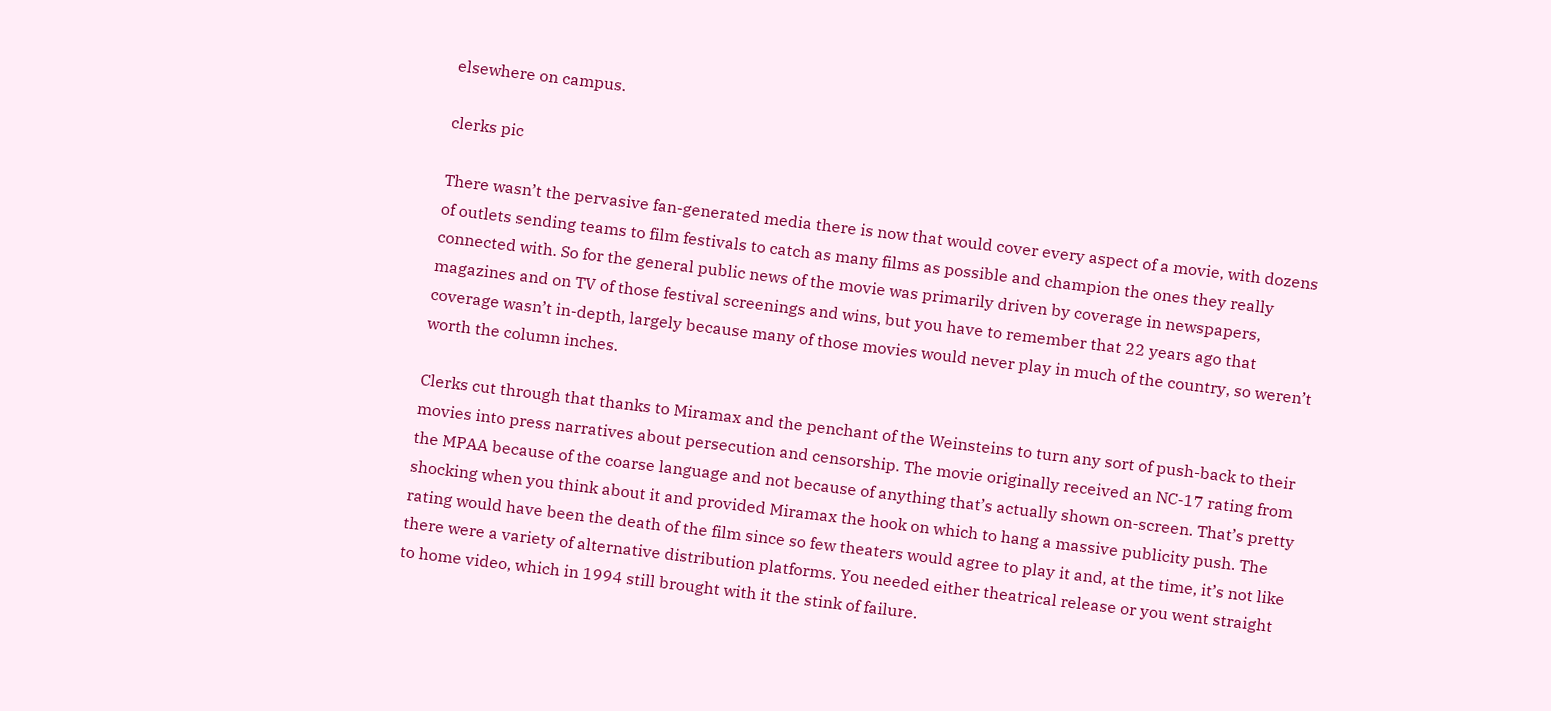elsewhere on campus.

clerks pic

There wasn’t the pervasive fan-generated media there is now that would cover every aspect of a movie, with dozens of outlets sending teams to film festivals to catch as many films as possible and champion the ones they really connected with. So for the general public news of the movie was primarily driven by coverage in newspapers, magazines and on TV of those festival screenings and wins, but you have to remember that 22 years ago that coverage wasn’t in-depth, largely because many of those movies would never play in much of the country, so weren’t worth the column inches.

Clerks cut through that thanks to Miramax and the penchant of the Weinsteins to turn any sort of push-back to their movies into press narratives about persecution and censorship. The movie originally received an NC-17 rating from the MPAA because of the coarse language and not because of anything that’s actually shown on-screen. That’s pretty shocking when you think about it and provided Miramax the hook on which to hang a massive publicity push. The rating would have been the death of the film since so few theaters would agree to play it and, at the time, it’s not like there were a variety of alternative distribution platforms. You needed either theatrical release or you went straight to home video, which in 1994 still brought with it the stink of failure.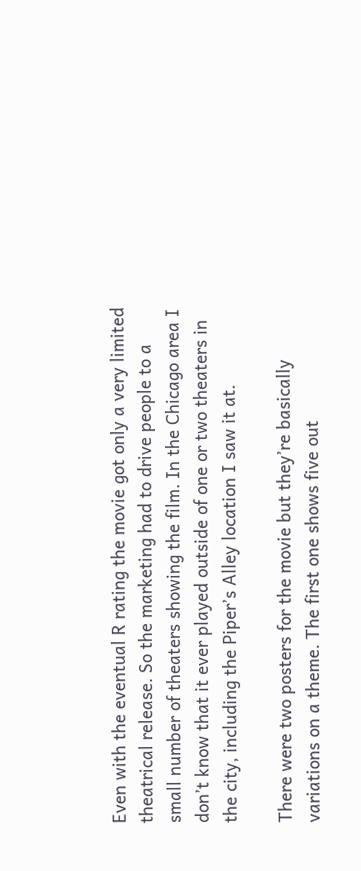Even with the eventual R rating the movie got only a very limited theatrical release. So the marketing had to drive people to a small number of theaters showing the film. In the Chicago area I don’t know that it ever played outside of one or two theaters in the city, including the Piper’s Alley location I saw it at.

There were two posters for the movie but they’re basically variations on a theme. The first one shows five out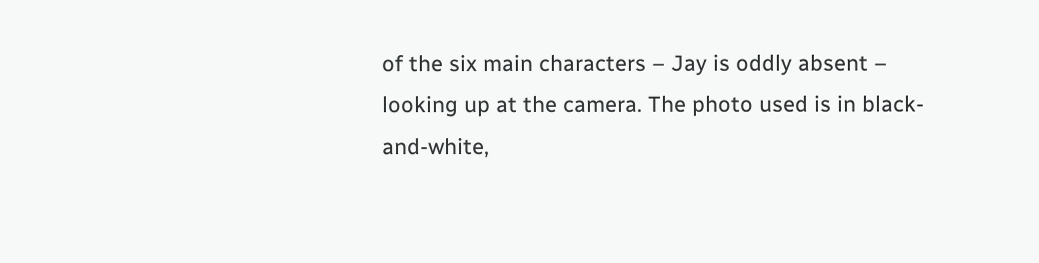of the six main characters – Jay is oddly absent – looking up at the camera. The photo used is in black-and-white,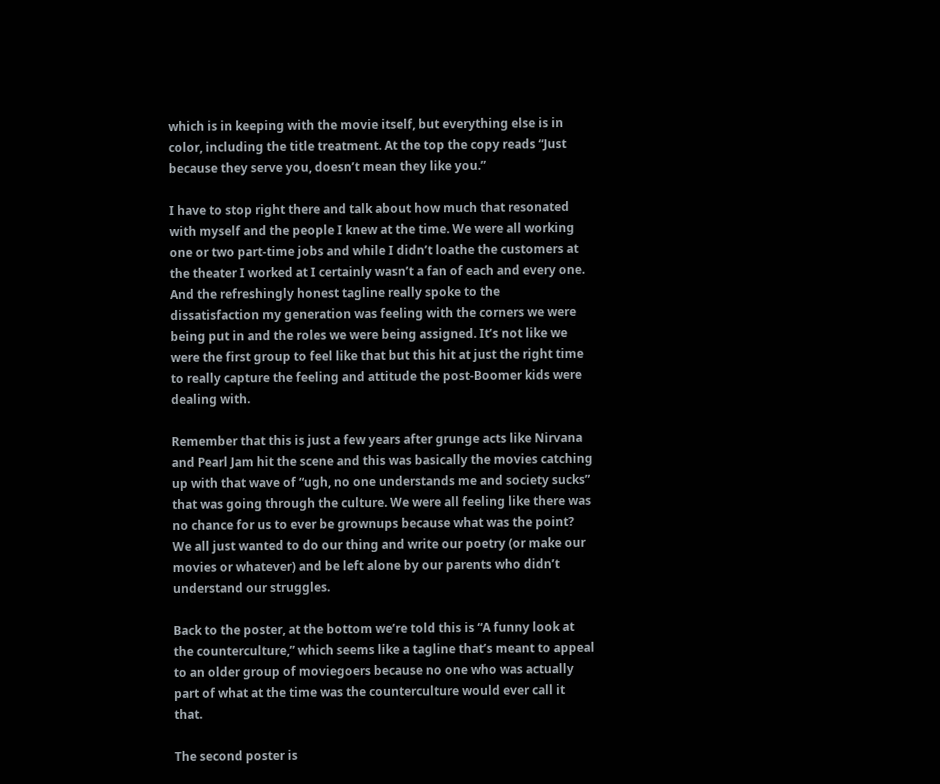which is in keeping with the movie itself, but everything else is in color, including the title treatment. At the top the copy reads “Just because they serve you, doesn’t mean they like you.”

I have to stop right there and talk about how much that resonated with myself and the people I knew at the time. We were all working one or two part-time jobs and while I didn’t loathe the customers at the theater I worked at I certainly wasn’t a fan of each and every one. And the refreshingly honest tagline really spoke to the dissatisfaction my generation was feeling with the corners we were being put in and the roles we were being assigned. It’s not like we were the first group to feel like that but this hit at just the right time to really capture the feeling and attitude the post-Boomer kids were dealing with.

Remember that this is just a few years after grunge acts like Nirvana and Pearl Jam hit the scene and this was basically the movies catching up with that wave of “ugh, no one understands me and society sucks” that was going through the culture. We were all feeling like there was no chance for us to ever be grownups because what was the point? We all just wanted to do our thing and write our poetry (or make our movies or whatever) and be left alone by our parents who didn’t understand our struggles.

Back to the poster, at the bottom we’re told this is “A funny look at the counterculture,” which seems like a tagline that’s meant to appeal to an older group of moviegoers because no one who was actually part of what at the time was the counterculture would ever call it that.

The second poster is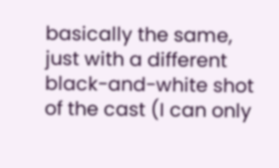basically the same, just with a different black-and-white shot of the cast (I can only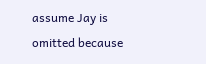assume Jay is omitted because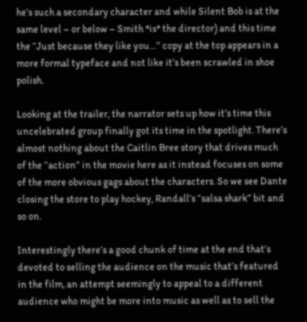he’s such a secondary character and while Silent Bob is at the same level – or below – Smith *is* the director) and this time the “Just because they like you…” copy at the top appears in a more formal typeface and not like it’s been scrawled in shoe polish.

Looking at the trailer, the narrator sets up how it’s time this uncelebrated group finally got its time in the spotlight. There’s almost nothing about the Caitlin Bree story that drives much of the “action” in the movie here as it instead focuses on some of the more obvious gags about the characters. So we see Dante closing the store to play hockey, Randall’s “salsa shark” bit and so on.

Interestingly there’s a good chunk of time at the end that’s devoted to selling the audience on the music that’s featured in the film, an attempt seemingly to appeal to a different audience who might be more into music as well as to sell the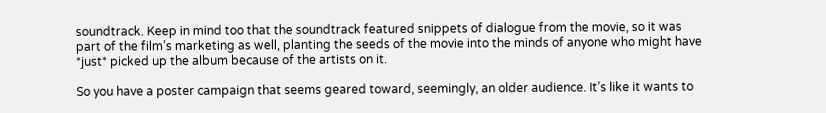soundtrack. Keep in mind too that the soundtrack featured snippets of dialogue from the movie, so it was part of the film’s marketing as well, planting the seeds of the movie into the minds of anyone who might have *just* picked up the album because of the artists on it.

So you have a poster campaign that seems geared toward, seemingly, an older audience. It’s like it wants to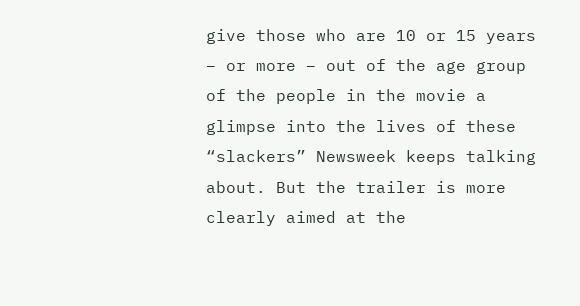give those who are 10 or 15 years – or more – out of the age group of the people in the movie a glimpse into the lives of these “slackers” Newsweek keeps talking about. But the trailer is more clearly aimed at the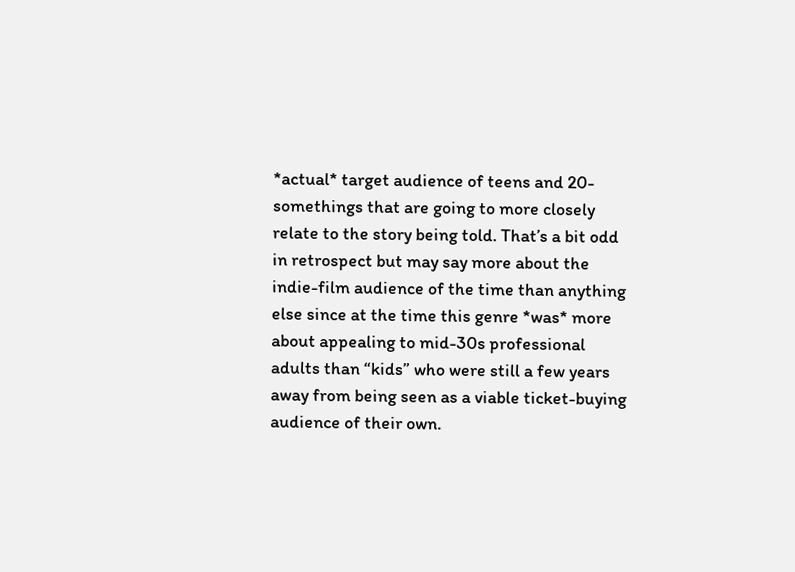*actual* target audience of teens and 20-somethings that are going to more closely relate to the story being told. That’s a bit odd in retrospect but may say more about the indie-film audience of the time than anything else since at the time this genre *was* more about appealing to mid-30s professional adults than “kids” who were still a few years away from being seen as a viable ticket-buying audience of their own.